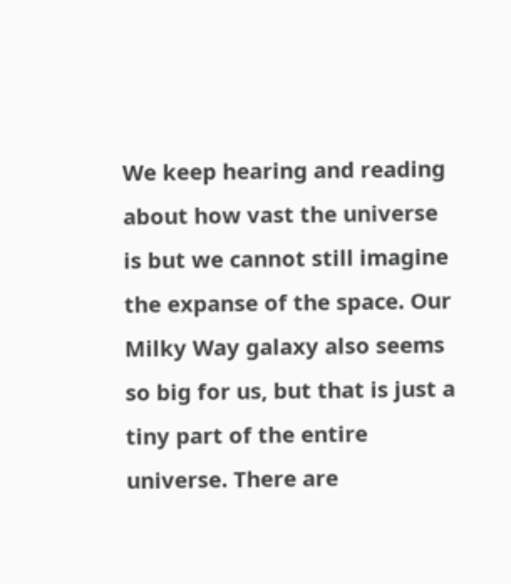We keep hearing and reading about how vast the universe is but we cannot still imagine the expanse of the space. Our Milky Way galaxy also seems so big for us, but that is just a tiny part of the entire universe. There are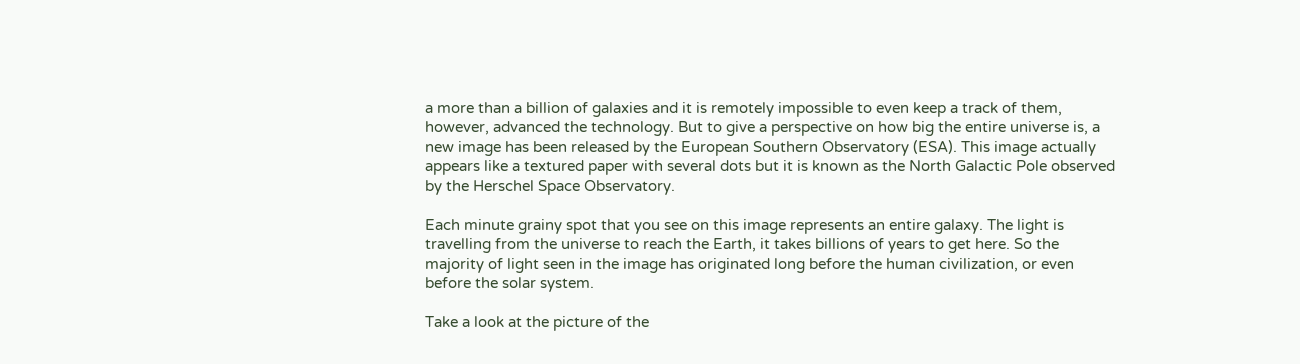a more than a billion of galaxies and it is remotely impossible to even keep a track of them, however, advanced the technology. But to give a perspective on how big the entire universe is, a new image has been released by the European Southern Observatory (ESA). This image actually appears like a textured paper with several dots but it is known as the North Galactic Pole observed by the Herschel Space Observatory.

Each minute grainy spot that you see on this image represents an entire galaxy. The light is travelling from the universe to reach the Earth, it takes billions of years to get here. So the majority of light seen in the image has originated long before the human civilization, or even before the solar system.

Take a look at the picture of the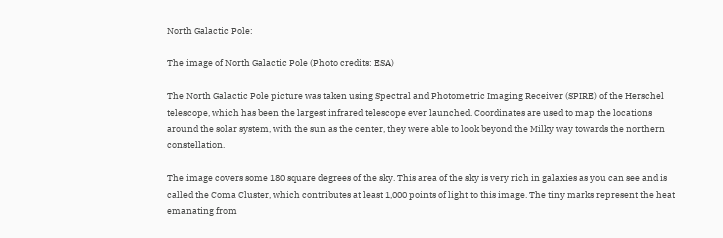North Galactic Pole:

The image of North Galactic Pole (Photo credits: ESA)

The North Galactic Pole picture was taken using Spectral and Photometric Imaging Receiver (SPIRE) of the Herschel telescope, which has been the largest infrared telescope ever launched. Coordinates are used to map the locations around the solar system, with the sun as the center, they were able to look beyond the Milky way towards the northern constellation.

The image covers some 180 square degrees of the sky. This area of the sky is very rich in galaxies as you can see and is called the Coma Cluster, which contributes at least 1,000 points of light to this image. The tiny marks represent the heat emanating from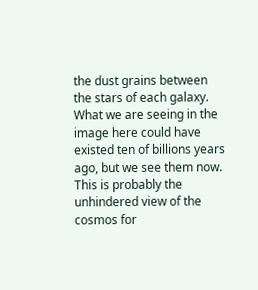the dust grains between the stars of each galaxy. What we are seeing in the image here could have existed ten of billions years ago, but we see them now. This is probably the unhindered view of the cosmos for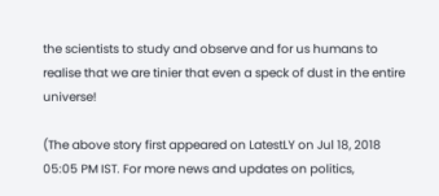the scientists to study and observe and for us humans to realise that we are tinier that even a speck of dust in the entire universe!

(The above story first appeared on LatestLY on Jul 18, 2018 05:05 PM IST. For more news and updates on politics,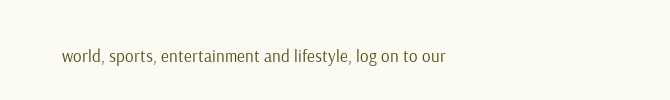world, sports, entertainment and lifestyle, log on to our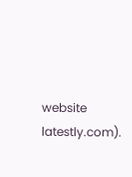website latestly.com).